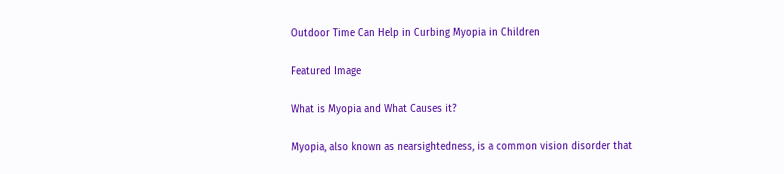Outdoor Time Can Help in Curbing Myopia in Children

Featured Image

What is Myopia and What Causes it?

Myopia, also known as nearsightedness, is a common vision disorder that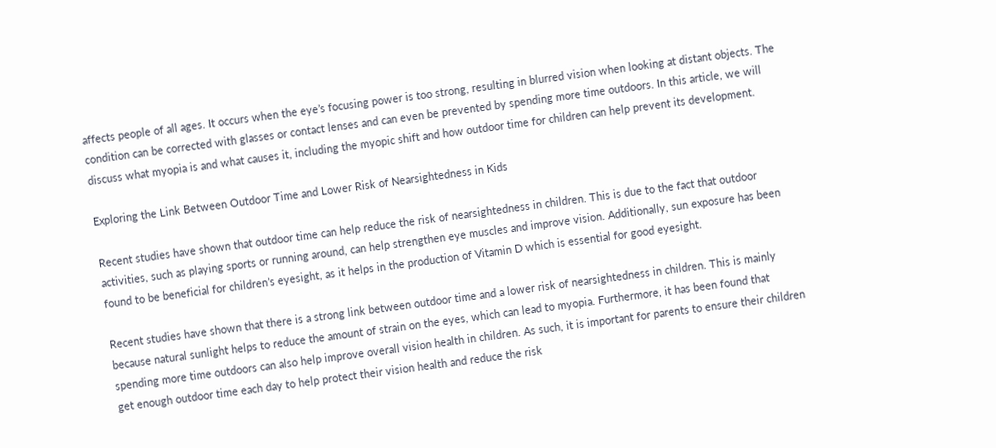affects people of all ages. It occurs when the eye’s focusing power is too strong, resulting in blurred vision when looking at distant objects. The condition can be corrected with glasses or contact lenses and can even be prevented by spending more time outdoors. In this article, we will discuss what myopia is and what causes it, including the myopic shift and how outdoor time for children can help prevent its development.

Exploring the Link Between Outdoor Time and Lower Risk of Nearsightedness in Kids

Recent studies have shown that outdoor time can help reduce the risk of nearsightedness in children. This is due to the fact that outdoor activities, such as playing sports or running around, can help strengthen eye muscles and improve vision. Additionally, sun exposure has been found to be beneficial for children’s eyesight, as it helps in the production of Vitamin D which is essential for good eyesight.

Recent studies have shown that there is a strong link between outdoor time and a lower risk of nearsightedness in children. This is mainly because natural sunlight helps to reduce the amount of strain on the eyes, which can lead to myopia. Furthermore, it has been found that spending more time outdoors can also help improve overall vision health in children. As such, it is important for parents to ensure their children get enough outdoor time each day to help protect their vision health and reduce the risk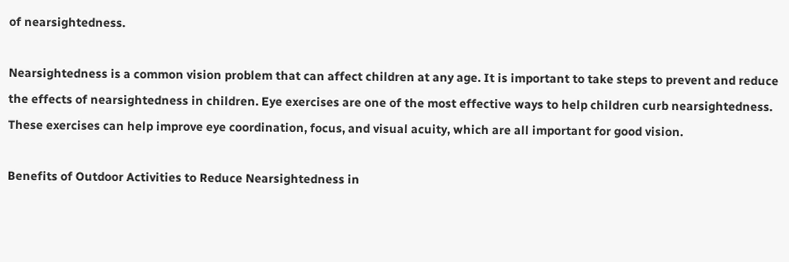of nearsightedness.

Nearsightedness is a common vision problem that can affect children at any age. It is important to take steps to prevent and reduce the effects of nearsightedness in children. Eye exercises are one of the most effective ways to help children curb nearsightedness. These exercises can help improve eye coordination, focus, and visual acuity, which are all important for good vision.

Benefits of Outdoor Activities to Reduce Nearsightedness in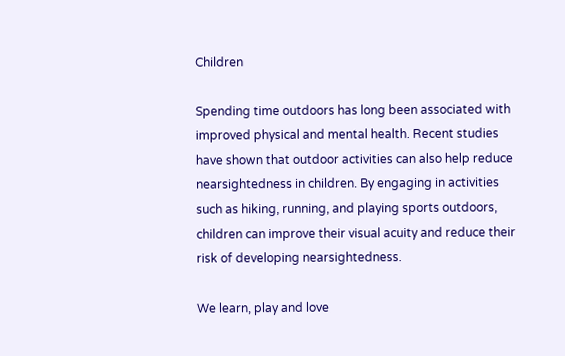Children

Spending time outdoors has long been associated with improved physical and mental health. Recent studies have shown that outdoor activities can also help reduce nearsightedness in children. By engaging in activities such as hiking, running, and playing sports outdoors, children can improve their visual acuity and reduce their risk of developing nearsightedness.

We learn, play and love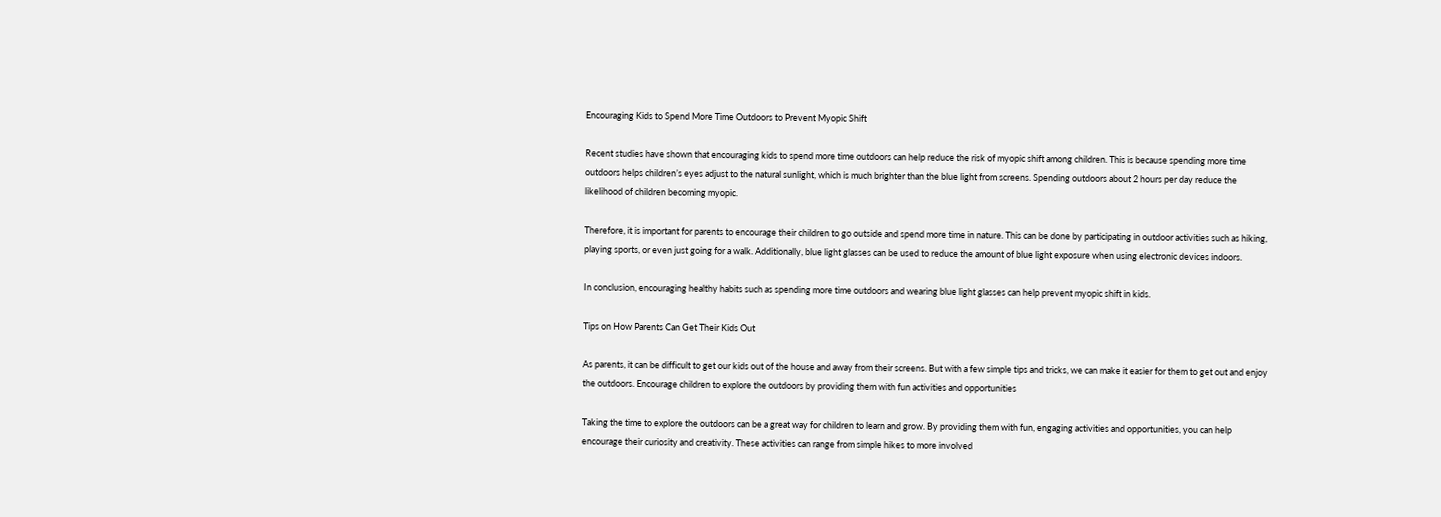Encouraging Kids to Spend More Time Outdoors to Prevent Myopic Shift

Recent studies have shown that encouraging kids to spend more time outdoors can help reduce the risk of myopic shift among children. This is because spending more time outdoors helps children’s eyes adjust to the natural sunlight, which is much brighter than the blue light from screens. Spending outdoors about 2 hours per day reduce the likelihood of children becoming myopic.

Therefore, it is important for parents to encourage their children to go outside and spend more time in nature. This can be done by participating in outdoor activities such as hiking, playing sports, or even just going for a walk. Additionally, blue light glasses can be used to reduce the amount of blue light exposure when using electronic devices indoors.

In conclusion, encouraging healthy habits such as spending more time outdoors and wearing blue light glasses can help prevent myopic shift in kids.

Tips on How Parents Can Get Their Kids Out

As parents, it can be difficult to get our kids out of the house and away from their screens. But with a few simple tips and tricks, we can make it easier for them to get out and enjoy the outdoors. Encourage children to explore the outdoors by providing them with fun activities and opportunities

Taking the time to explore the outdoors can be a great way for children to learn and grow. By providing them with fun, engaging activities and opportunities, you can help encourage their curiosity and creativity. These activities can range from simple hikes to more involved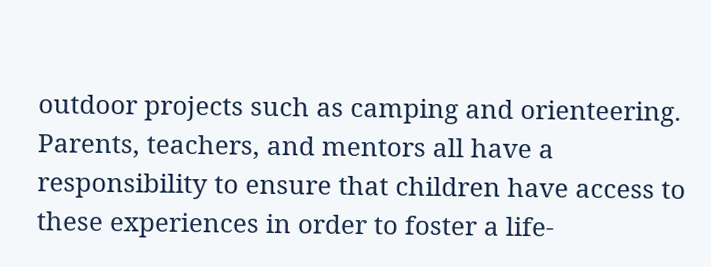outdoor projects such as camping and orienteering. Parents, teachers, and mentors all have a responsibility to ensure that children have access to these experiences in order to foster a life-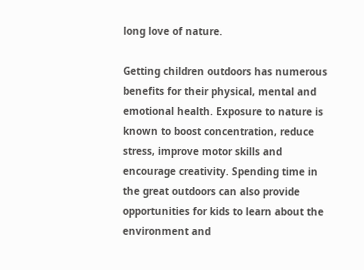long love of nature.

Getting children outdoors has numerous benefits for their physical, mental and emotional health. Exposure to nature is known to boost concentration, reduce stress, improve motor skills and encourage creativity. Spending time in the great outdoors can also provide opportunities for kids to learn about the environment and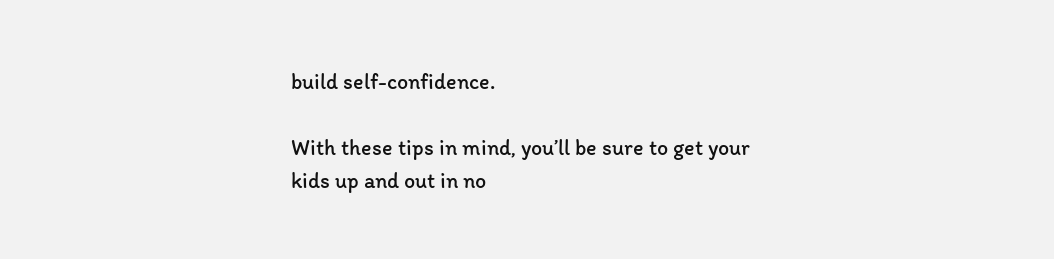build self-confidence.

With these tips in mind, you’ll be sure to get your kids up and out in no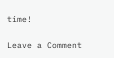time!

Leave a Comment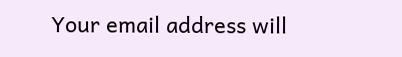Your email address will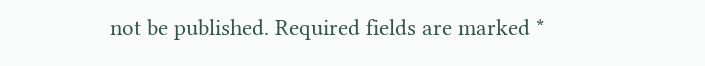not be published. Required fields are marked *